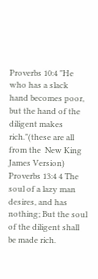Proverbs 10:4 "He who has a slack hand becomes poor, but the hand of the diligent makes rich."(these are all from the  New King James Version) Proverbs 13:4 4 The soul of a lazy man desires, and has nothing; But the soul of the diligent shall be made rich.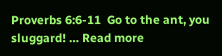Proverbs 6:6-11  Go to the ant, you sluggard! … Read more